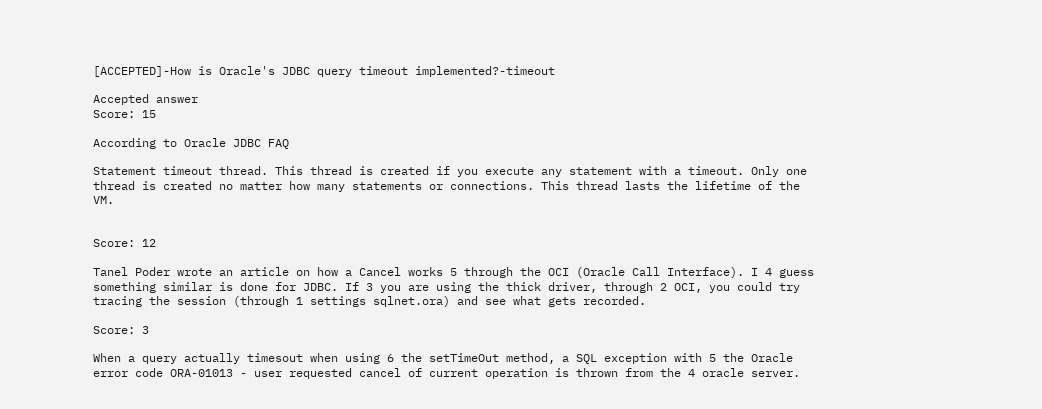[ACCEPTED]-How is Oracle's JDBC query timeout implemented?-timeout

Accepted answer
Score: 15

According to Oracle JDBC FAQ

Statement timeout thread. This thread is created if you execute any statement with a timeout. Only one thread is created no matter how many statements or connections. This thread lasts the lifetime of the VM.


Score: 12

Tanel Poder wrote an article on how a Cancel works 5 through the OCI (Oracle Call Interface). I 4 guess something similar is done for JDBC. If 3 you are using the thick driver, through 2 OCI, you could try tracing the session (through 1 settings sqlnet.ora) and see what gets recorded.

Score: 3

When a query actually timesout when using 6 the setTimeOut method, a SQL exception with 5 the Oracle error code ORA-01013 - user requested cancel of current operation is thrown from the 4 oracle server.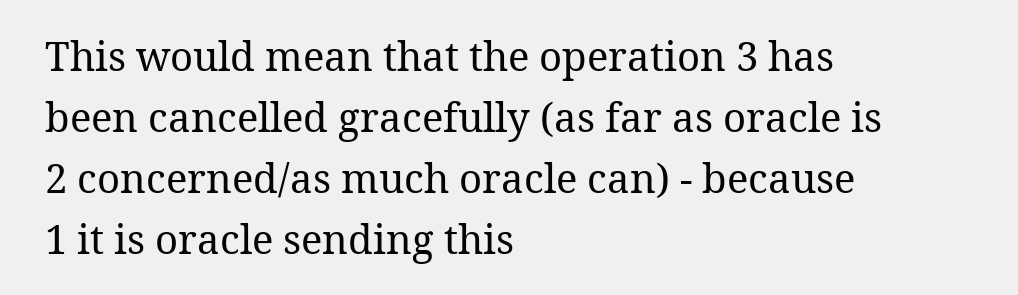This would mean that the operation 3 has been cancelled gracefully (as far as oracle is 2 concerned/as much oracle can) - because 1 it is oracle sending this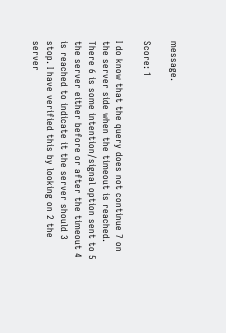message.

Score: 1

I do know that the query does not continue 7 on the server side when the timeout is reached. There 6 is some intention/signal option sent to 5 the server either before or after the timeout 4 is reached to indicate it the server should 3 stop. I have verified this by looking on 2 the server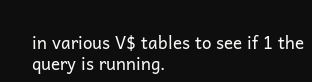in various V$ tables to see if 1 the query is running.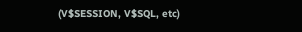(V$SESSION, V$SQL, etc)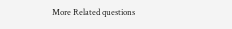More Related questions